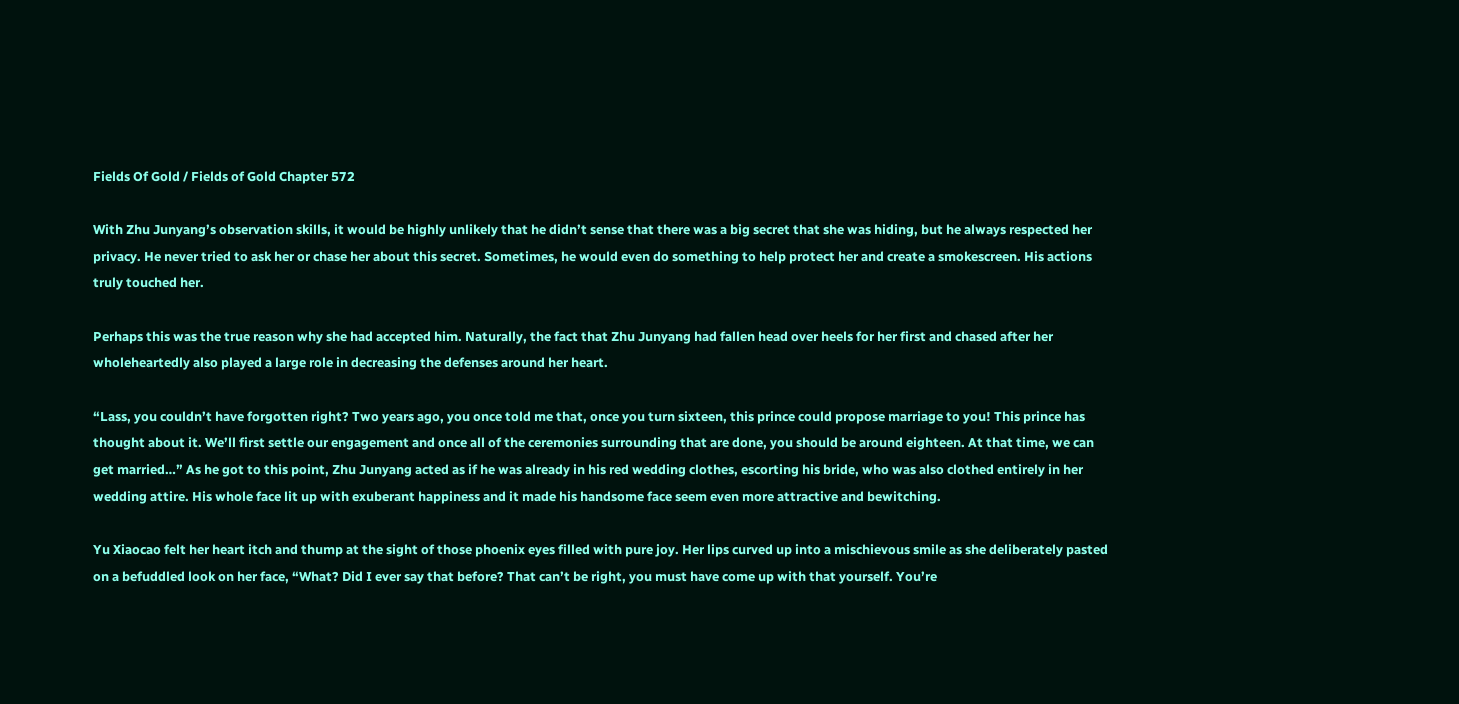Fields Of Gold / Fields of Gold Chapter 572

With Zhu Junyang’s observation skills, it would be highly unlikely that he didn’t sense that there was a big secret that she was hiding, but he always respected her privacy. He never tried to ask her or chase her about this secret. Sometimes, he would even do something to help protect her and create a smokescreen. His actions truly touched her.

Perhaps this was the true reason why she had accepted him. Naturally, the fact that Zhu Junyang had fallen head over heels for her first and chased after her wholeheartedly also played a large role in decreasing the defenses around her heart.

“Lass, you couldn’t have forgotten right? Two years ago, you once told me that, once you turn sixteen, this prince could propose marriage to you! This prince has thought about it. We’ll first settle our engagement and once all of the ceremonies surrounding that are done, you should be around eighteen. At that time, we can get married…” As he got to this point, Zhu Junyang acted as if he was already in his red wedding clothes, escorting his bride, who was also clothed entirely in her wedding attire. His whole face lit up with exuberant happiness and it made his handsome face seem even more attractive and bewitching.

Yu Xiaocao felt her heart itch and thump at the sight of those phoenix eyes filled with pure joy. Her lips curved up into a mischievous smile as she deliberately pasted on a befuddled look on her face, “What? Did I ever say that before? That can’t be right, you must have come up with that yourself. You’re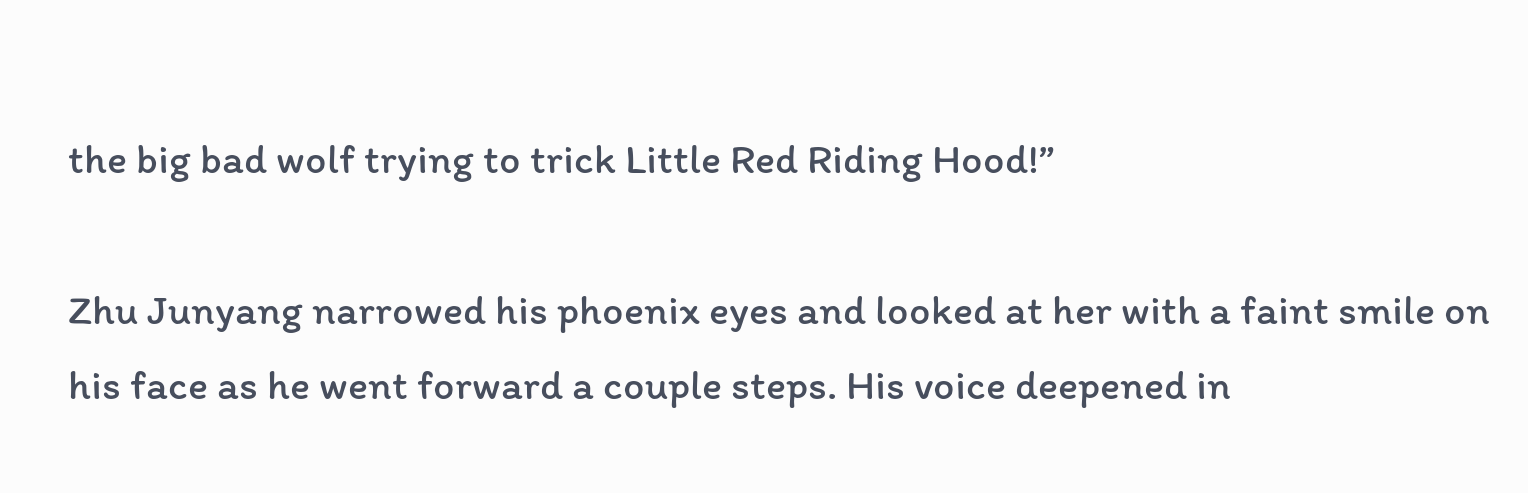the big bad wolf trying to trick Little Red Riding Hood!”

Zhu Junyang narrowed his phoenix eyes and looked at her with a faint smile on his face as he went forward a couple steps. His voice deepened in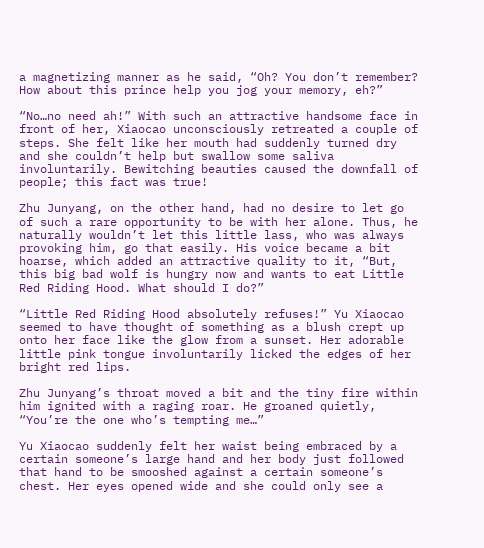a magnetizing manner as he said, “Oh? You don’t remember? How about this prince help you jog your memory, eh?”

“No…no need ah!” With such an attractive handsome face in front of her, Xiaocao unconsciously retreated a couple of steps. She felt like her mouth had suddenly turned dry and she couldn’t help but swallow some saliva involuntarily. Bewitching beauties caused the downfall of people; this fact was true!

Zhu Junyang, on the other hand, had no desire to let go of such a rare opportunity to be with her alone. Thus, he naturally wouldn’t let this little lass, who was always provoking him, go that easily. His voice became a bit hoarse, which added an attractive quality to it, “But, this big bad wolf is hungry now and wants to eat Little Red Riding Hood. What should I do?”

“Little Red Riding Hood absolutely refuses!” Yu Xiaocao seemed to have thought of something as a blush crept up onto her face like the glow from a sunset. Her adorable little pink tongue involuntarily licked the edges of her bright red lips.

Zhu Junyang’s throat moved a bit and the tiny fire within him ignited with a raging roar. He groaned quietly, “You’re the one who’s tempting me…”

Yu Xiaocao suddenly felt her waist being embraced by a certain someone’s large hand and her body just followed that hand to be smooshed against a certain someone’s chest. Her eyes opened wide and she could only see a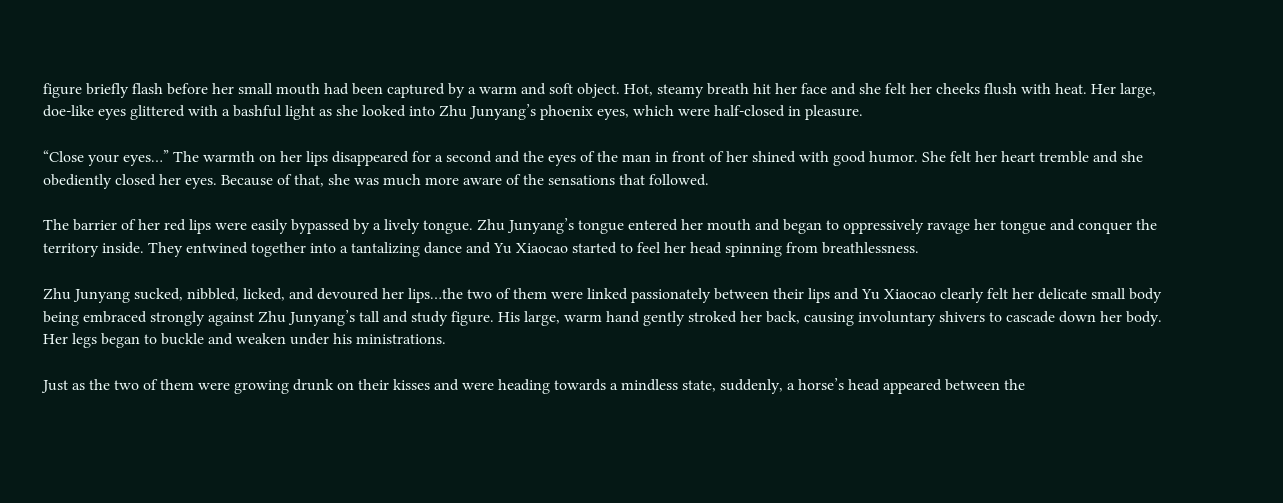figure briefly flash before her small mouth had been captured by a warm and soft object. Hot, steamy breath hit her face and she felt her cheeks flush with heat. Her large, doe-like eyes glittered with a bashful light as she looked into Zhu Junyang’s phoenix eyes, which were half-closed in pleasure.

“Close your eyes…” The warmth on her lips disappeared for a second and the eyes of the man in front of her shined with good humor. She felt her heart tremble and she obediently closed her eyes. Because of that, she was much more aware of the sensations that followed.

The barrier of her red lips were easily bypassed by a lively tongue. Zhu Junyang’s tongue entered her mouth and began to oppressively ravage her tongue and conquer the territory inside. They entwined together into a tantalizing dance and Yu Xiaocao started to feel her head spinning from breathlessness.

Zhu Junyang sucked, nibbled, licked, and devoured her lips…the two of them were linked passionately between their lips and Yu Xiaocao clearly felt her delicate small body being embraced strongly against Zhu Junyang’s tall and study figure. His large, warm hand gently stroked her back, causing involuntary shivers to cascade down her body. Her legs began to buckle and weaken under his ministrations.

Just as the two of them were growing drunk on their kisses and were heading towards a mindless state, suddenly, a horse’s head appeared between the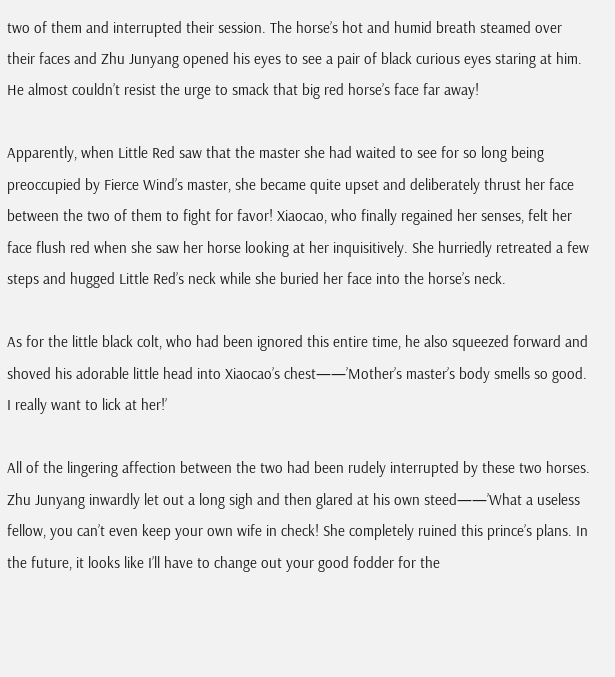two of them and interrupted their session. The horse’s hot and humid breath steamed over their faces and Zhu Junyang opened his eyes to see a pair of black curious eyes staring at him. He almost couldn’t resist the urge to smack that big red horse’s face far away!

Apparently, when Little Red saw that the master she had waited to see for so long being preoccupied by Fierce Wind’s master, she became quite upset and deliberately thrust her face between the two of them to fight for favor! Xiaocao, who finally regained her senses, felt her face flush red when she saw her horse looking at her inquisitively. She hurriedly retreated a few steps and hugged Little Red’s neck while she buried her face into the horse’s neck.

As for the little black colt, who had been ignored this entire time, he also squeezed forward and shoved his adorable little head into Xiaocao’s chest——’Mother’s master’s body smells so good. I really want to lick at her!’

All of the lingering affection between the two had been rudely interrupted by these two horses. Zhu Junyang inwardly let out a long sigh and then glared at his own steed——’What a useless fellow, you can’t even keep your own wife in check! She completely ruined this prince’s plans. In the future, it looks like I’ll have to change out your good fodder for the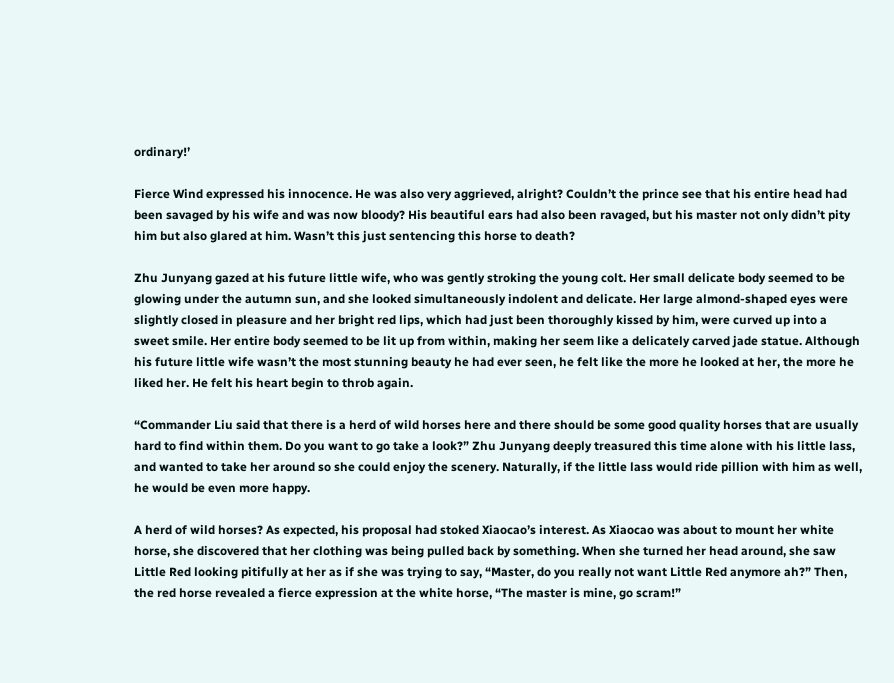ordinary!’

Fierce Wind expressed his innocence. He was also very aggrieved, alright? Couldn’t the prince see that his entire head had been savaged by his wife and was now bloody? His beautiful ears had also been ravaged, but his master not only didn’t pity him but also glared at him. Wasn’t this just sentencing this horse to death?

Zhu Junyang gazed at his future little wife, who was gently stroking the young colt. Her small delicate body seemed to be glowing under the autumn sun, and she looked simultaneously indolent and delicate. Her large almond-shaped eyes were slightly closed in pleasure and her bright red lips, which had just been thoroughly kissed by him, were curved up into a sweet smile. Her entire body seemed to be lit up from within, making her seem like a delicately carved jade statue. Although his future little wife wasn’t the most stunning beauty he had ever seen, he felt like the more he looked at her, the more he liked her. He felt his heart begin to throb again.

“Commander Liu said that there is a herd of wild horses here and there should be some good quality horses that are usually hard to find within them. Do you want to go take a look?” Zhu Junyang deeply treasured this time alone with his little lass, and wanted to take her around so she could enjoy the scenery. Naturally, if the little lass would ride pillion with him as well, he would be even more happy.

A herd of wild horses? As expected, his proposal had stoked Xiaocao’s interest. As Xiaocao was about to mount her white horse, she discovered that her clothing was being pulled back by something. When she turned her head around, she saw Little Red looking pitifully at her as if she was trying to say, “Master, do you really not want Little Red anymore ah?” Then, the red horse revealed a fierce expression at the white horse, “The master is mine, go scram!”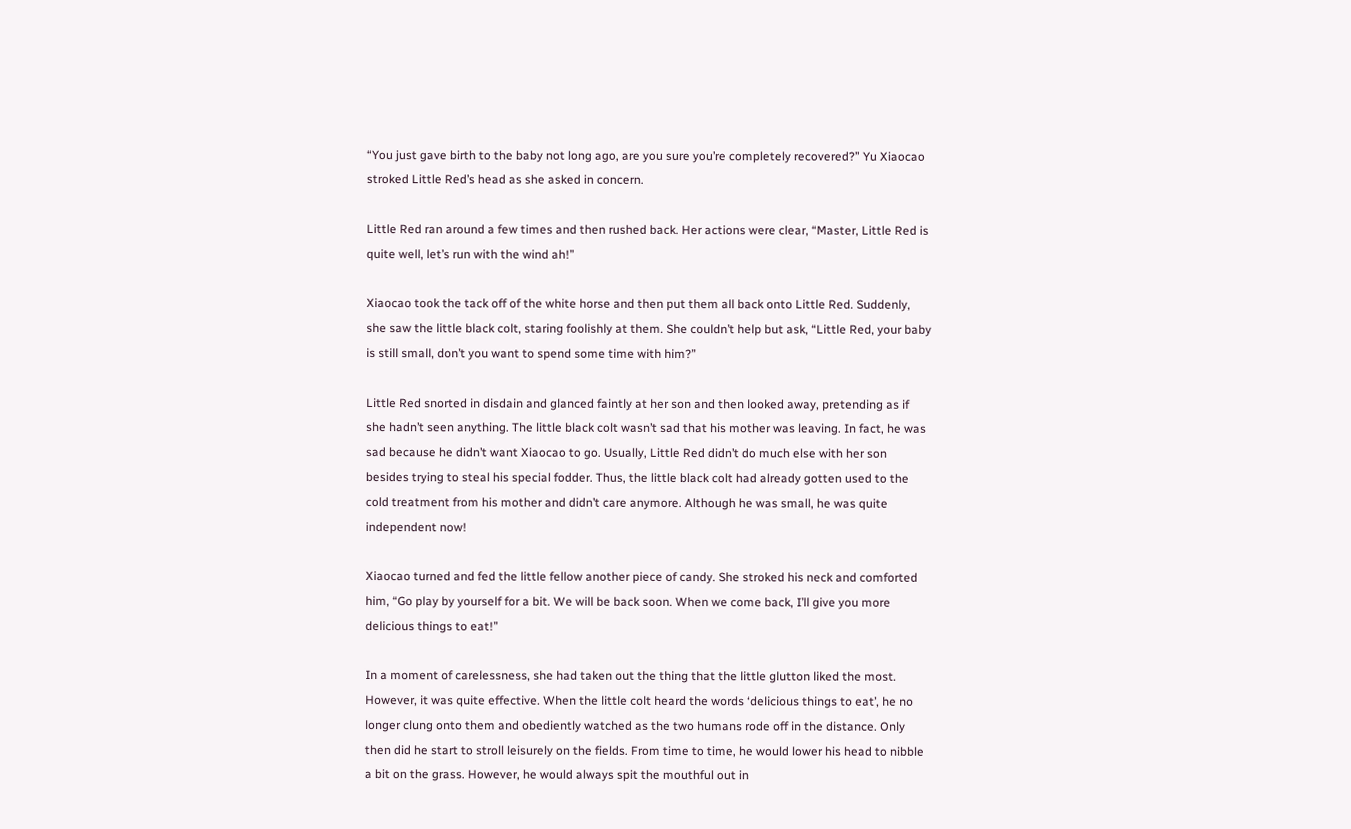“You just gave birth to the baby not long ago, are you sure you’re completely recovered?” Yu Xiaocao stroked Little Red’s head as she asked in concern.

Little Red ran around a few times and then rushed back. Her actions were clear, “Master, Little Red is quite well, let’s run with the wind ah!”

Xiaocao took the tack off of the white horse and then put them all back onto Little Red. Suddenly, she saw the little black colt, staring foolishly at them. She couldn’t help but ask, “Little Red, your baby is still small, don’t you want to spend some time with him?”

Little Red snorted in disdain and glanced faintly at her son and then looked away, pretending as if she hadn’t seen anything. The little black colt wasn’t sad that his mother was leaving. In fact, he was sad because he didn’t want Xiaocao to go. Usually, Little Red didn’t do much else with her son besides trying to steal his special fodder. Thus, the little black colt had already gotten used to the cold treatment from his mother and didn’t care anymore. Although he was small, he was quite independent now!

Xiaocao turned and fed the little fellow another piece of candy. She stroked his neck and comforted him, “Go play by yourself for a bit. We will be back soon. When we come back, I’ll give you more delicious things to eat!”

In a moment of carelessness, she had taken out the thing that the little glutton liked the most. However, it was quite effective. When the little colt heard the words ‘delicious things to eat’, he no longer clung onto them and obediently watched as the two humans rode off in the distance. Only then did he start to stroll leisurely on the fields. From time to time, he would lower his head to nibble a bit on the grass. However, he would always spit the mouthful out in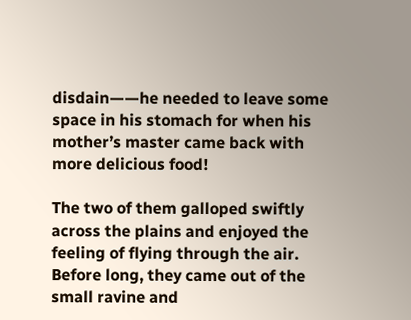disdain——he needed to leave some space in his stomach for when his mother’s master came back with more delicious food!

The two of them galloped swiftly across the plains and enjoyed the feeling of flying through the air. Before long, they came out of the small ravine and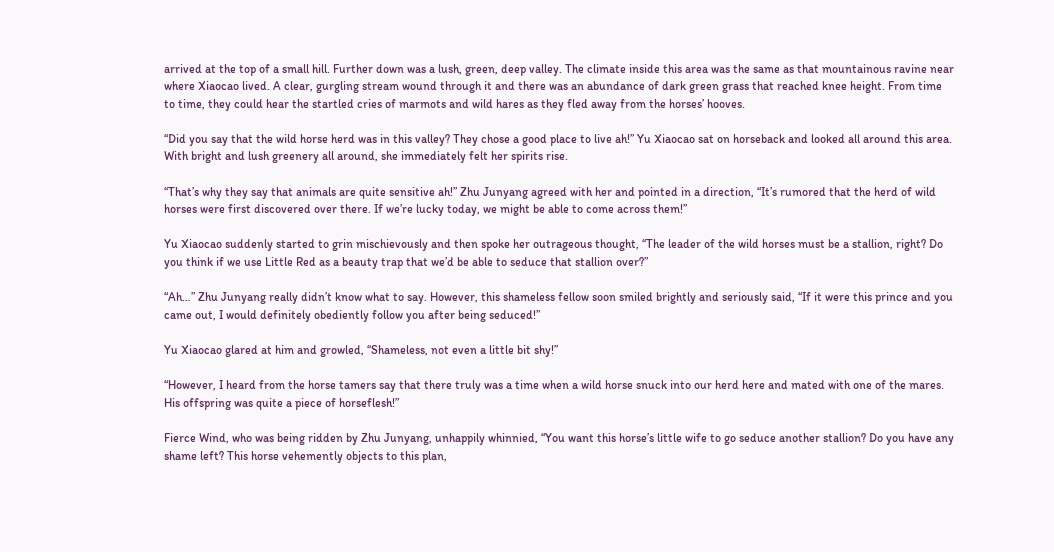arrived at the top of a small hill. Further down was a lush, green, deep valley. The climate inside this area was the same as that mountainous ravine near where Xiaocao lived. A clear, gurgling stream wound through it and there was an abundance of dark green grass that reached knee height. From time to time, they could hear the startled cries of marmots and wild hares as they fled away from the horses’ hooves.

“Did you say that the wild horse herd was in this valley? They chose a good place to live ah!” Yu Xiaocao sat on horseback and looked all around this area. With bright and lush greenery all around, she immediately felt her spirits rise.

“That’s why they say that animals are quite sensitive ah!” Zhu Junyang agreed with her and pointed in a direction, “It’s rumored that the herd of wild horses were first discovered over there. If we’re lucky today, we might be able to come across them!”

Yu Xiaocao suddenly started to grin mischievously and then spoke her outrageous thought, “The leader of the wild horses must be a stallion, right? Do you think if we use Little Red as a beauty trap that we’d be able to seduce that stallion over?”

“Ah…” Zhu Junyang really didn’t know what to say. However, this shameless fellow soon smiled brightly and seriously said, “If it were this prince and you came out, I would definitely obediently follow you after being seduced!”

Yu Xiaocao glared at him and growled, “Shameless, not even a little bit shy!”

“However, I heard from the horse tamers say that there truly was a time when a wild horse snuck into our herd here and mated with one of the mares. His offspring was quite a piece of horseflesh!”

Fierce Wind, who was being ridden by Zhu Junyang, unhappily whinnied, “You want this horse’s little wife to go seduce another stallion? Do you have any shame left? This horse vehemently objects to this plan,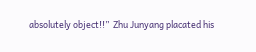absolutely object!!”  Zhu Junyang placated his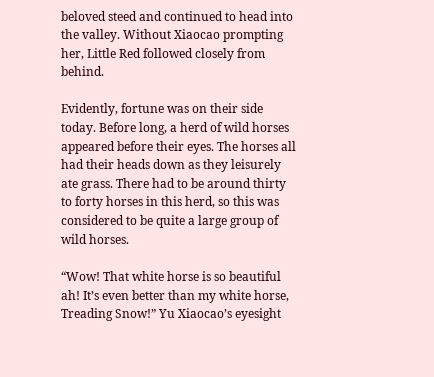beloved steed and continued to head into the valley. Without Xiaocao prompting her, Little Red followed closely from behind.

Evidently, fortune was on their side today. Before long, a herd of wild horses appeared before their eyes. The horses all had their heads down as they leisurely ate grass. There had to be around thirty to forty horses in this herd, so this was considered to be quite a large group of wild horses.

“Wow! That white horse is so beautiful ah! It’s even better than my white horse, Treading Snow!” Yu Xiaocao’s eyesight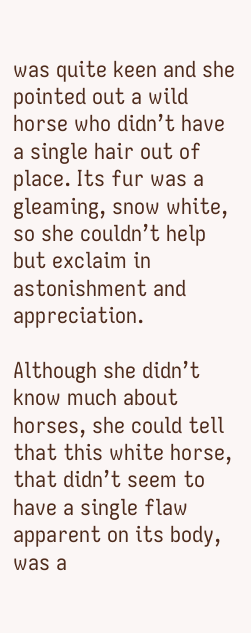was quite keen and she pointed out a wild horse who didn’t have a single hair out of place. Its fur was a gleaming, snow white, so she couldn’t help but exclaim in astonishment and appreciation.

Although she didn’t know much about horses, she could tell that this white horse, that didn’t seem to have a single flaw apparent on its body, was a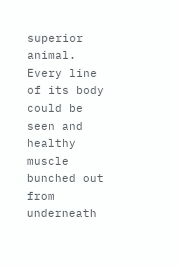superior animal. Every line of its body could be seen and healthy muscle bunched out from underneath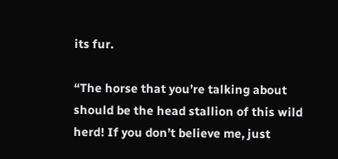its fur.

“The horse that you’re talking about should be the head stallion of this wild herd! If you don’t believe me, just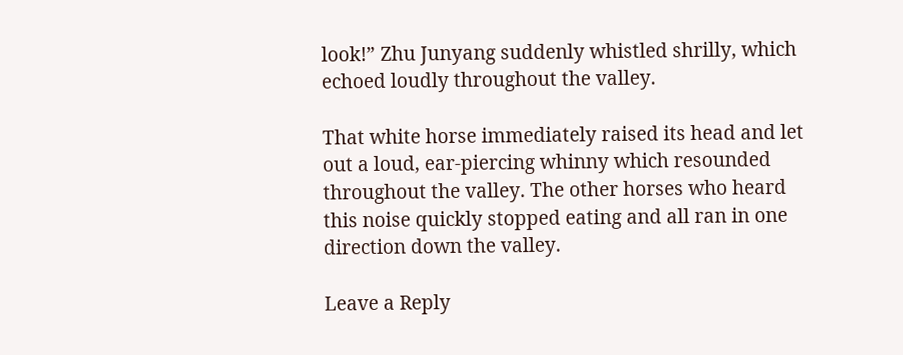look!” Zhu Junyang suddenly whistled shrilly, which echoed loudly throughout the valley.

That white horse immediately raised its head and let out a loud, ear-piercing whinny which resounded throughout the valley. The other horses who heard this noise quickly stopped eating and all ran in one direction down the valley.

Leave a Reply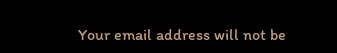Your email address will not be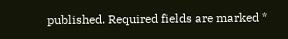published. Required fields are marked *